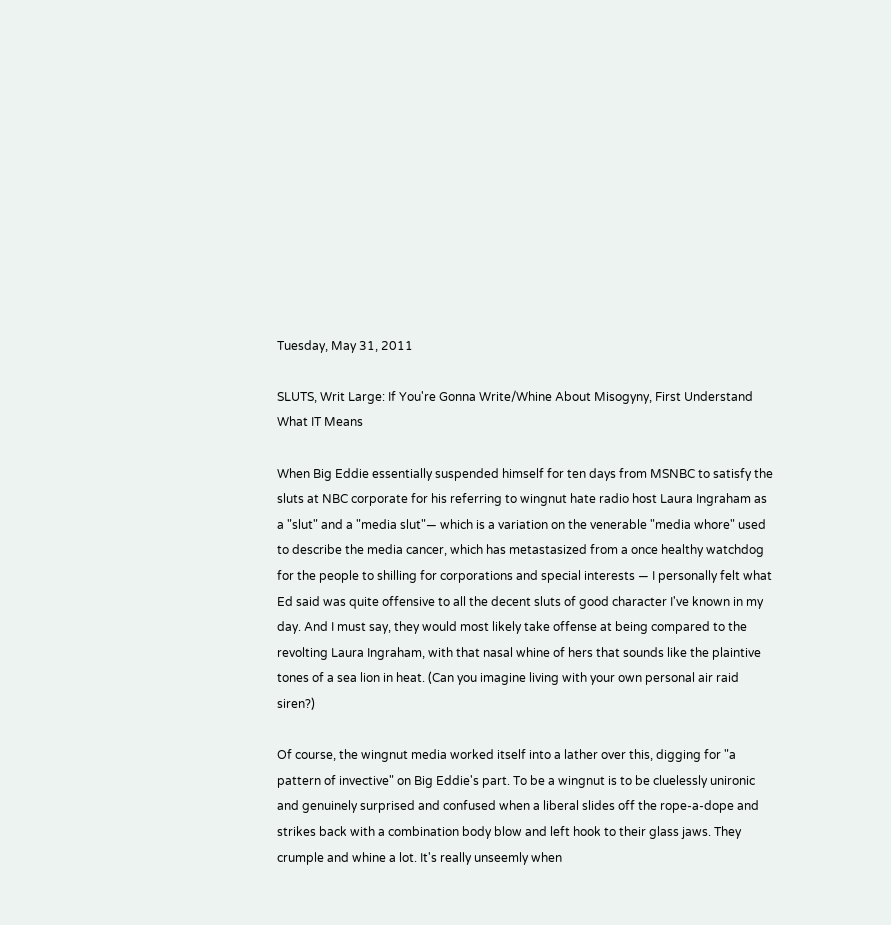Tuesday, May 31, 2011

SLUTS, Writ Large: If You're Gonna Write/Whine About Misogyny, First Understand What IT Means

When Big Eddie essentially suspended himself for ten days from MSNBC to satisfy the sluts at NBC corporate for his referring to wingnut hate radio host Laura Ingraham as a "slut" and a "media slut"— which is a variation on the venerable "media whore" used to describe the media cancer, which has metastasized from a once healthy watchdog for the people to shilling for corporations and special interests — I personally felt what Ed said was quite offensive to all the decent sluts of good character I've known in my day. And I must say, they would most likely take offense at being compared to the revolting Laura Ingraham, with that nasal whine of hers that sounds like the plaintive tones of a sea lion in heat. (Can you imagine living with your own personal air raid siren?)

Of course, the wingnut media worked itself into a lather over this, digging for "a pattern of invective" on Big Eddie's part. To be a wingnut is to be cluelessly unironic and genuinely surprised and confused when a liberal slides off the rope-a-dope and strikes back with a combination body blow and left hook to their glass jaws. They crumple and whine a lot. It's really unseemly when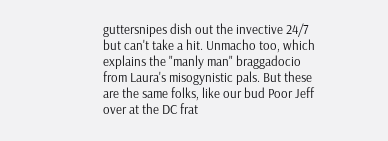guttersnipes dish out the invective 24/7 but can't take a hit. Unmacho too, which explains the "manly man" braggadocio from Laura's misogynistic pals. But these are the same folks, like our bud Poor Jeff over at the DC frat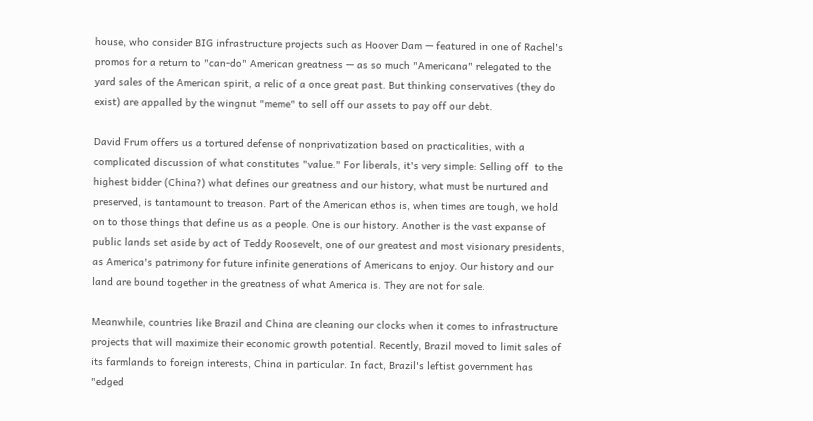house, who consider BIG infrastructure projects such as Hoover Dam — featured in one of Rachel's promos for a return to "can-do" American greatness — as so much "Americana" relegated to the yard sales of the American spirit, a relic of a once great past. But thinking conservatives (they do exist) are appalled by the wingnut "meme" to sell off our assets to pay off our debt.

David Frum offers us a tortured defense of nonprivatization based on practicalities, with a complicated discussion of what constitutes "value." For liberals, it's very simple: Selling off  to the highest bidder (China?) what defines our greatness and our history, what must be nurtured and preserved, is tantamount to treason. Part of the American ethos is, when times are tough, we hold on to those things that define us as a people. One is our history. Another is the vast expanse of public lands set aside by act of Teddy Roosevelt, one of our greatest and most visionary presidents, as America's patrimony for future infinite generations of Americans to enjoy. Our history and our land are bound together in the greatness of what America is. They are not for sale.

Meanwhile, countries like Brazil and China are cleaning our clocks when it comes to infrastructure projects that will maximize their economic growth potential. Recently, Brazil moved to limit sales of its farmlands to foreign interests, China in particular. In fact, Brazil's leftist government has "edged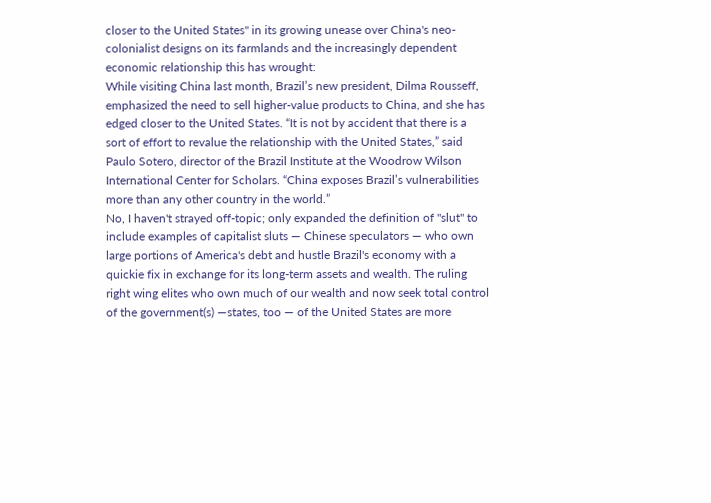closer to the United States" in its growing unease over China's neo-colonialist designs on its farmlands and the increasingly dependent economic relationship this has wrought:
While visiting China last month, Brazil’s new president, Dilma Rousseff, emphasized the need to sell higher-value products to China, and she has edged closer to the United States. “It is not by accident that there is a sort of effort to revalue the relationship with the United States,” said Paulo Sotero, director of the Brazil Institute at the Woodrow Wilson International Center for Scholars. “China exposes Brazil’s vulnerabilities more than any other country in the world.”
No, I haven't strayed off-topic; only expanded the definition of "slut" to include examples of capitalist sluts — Chinese speculators — who own large portions of America's debt and hustle Brazil's economy with a quickie fix in exchange for its long-term assets and wealth. The ruling right wing elites who own much of our wealth and now seek total control of the government(s) —states, too — of the United States are more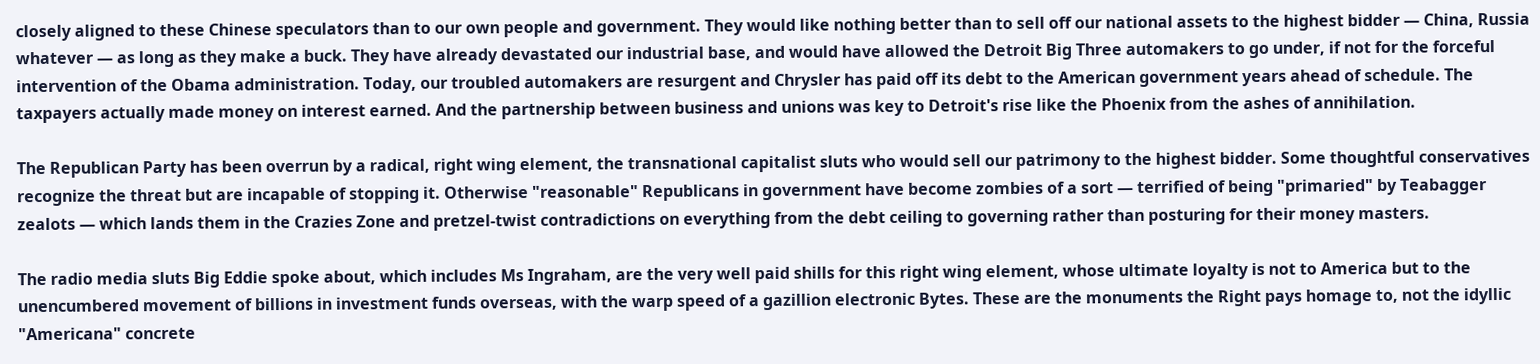closely aligned to these Chinese speculators than to our own people and government. They would like nothing better than to sell off our national assets to the highest bidder — China, Russia whatever — as long as they make a buck. They have already devastated our industrial base, and would have allowed the Detroit Big Three automakers to go under, if not for the forceful intervention of the Obama administration. Today, our troubled automakers are resurgent and Chrysler has paid off its debt to the American government years ahead of schedule. The taxpayers actually made money on interest earned. And the partnership between business and unions was key to Detroit's rise like the Phoenix from the ashes of annihilation.

The Republican Party has been overrun by a radical, right wing element, the transnational capitalist sluts who would sell our patrimony to the highest bidder. Some thoughtful conservatives recognize the threat but are incapable of stopping it. Otherwise "reasonable" Republicans in government have become zombies of a sort — terrified of being "primaried" by Teabagger zealots — which lands them in the Crazies Zone and pretzel-twist contradictions on everything from the debt ceiling to governing rather than posturing for their money masters.

The radio media sluts Big Eddie spoke about, which includes Ms Ingraham, are the very well paid shills for this right wing element, whose ultimate loyalty is not to America but to the unencumbered movement of billions in investment funds overseas, with the warp speed of a gazillion electronic Bytes. These are the monuments the Right pays homage to, not the idyllic "Americana" concrete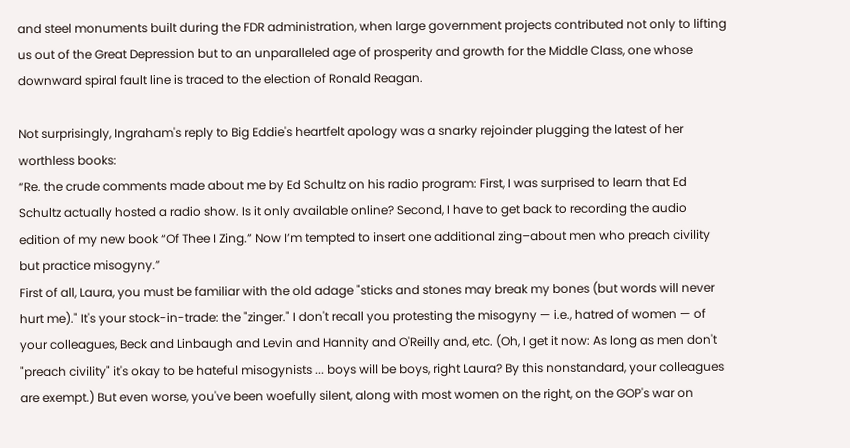and steel monuments built during the FDR administration, when large government projects contributed not only to lifting us out of the Great Depression but to an unparalleled age of prosperity and growth for the Middle Class, one whose downward spiral fault line is traced to the election of Ronald Reagan.

Not surprisingly, Ingraham's reply to Big Eddie's heartfelt apology was a snarky rejoinder plugging the latest of her worthless books:
“Re. the crude comments made about me by Ed Schultz on his radio program: First, I was surprised to learn that Ed Schultz actually hosted a radio show. Is it only available online? Second, I have to get back to recording the audio edition of my new book “Of Thee I Zing.” Now I’m tempted to insert one additional zing–about men who preach civility but practice misogyny.”
First of all, Laura, you must be familiar with the old adage "sticks and stones may break my bones (but words will never hurt me)." It's your stock-in-trade: the "zinger." I don't recall you protesting the misogyny — i.e., hatred of women — of your colleagues, Beck and Linbaugh and Levin and Hannity and O'Reilly and, etc. (Oh, I get it now: As long as men don't "preach civility" it's okay to be hateful misogynists ... boys will be boys, right Laura? By this nonstandard, your colleagues are exempt.) But even worse, you've been woefully silent, along with most women on the right, on the GOP's war on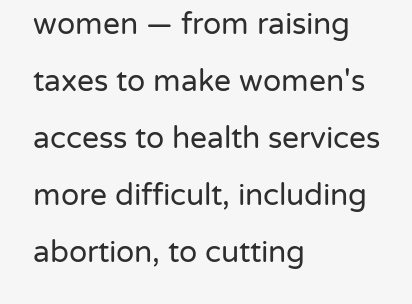women — from raising taxes to make women's access to health services more difficult, including abortion, to cutting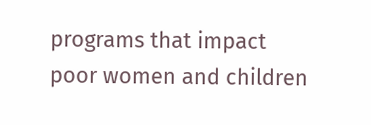programs that impact poor women and children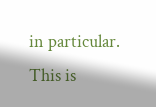in particular. This is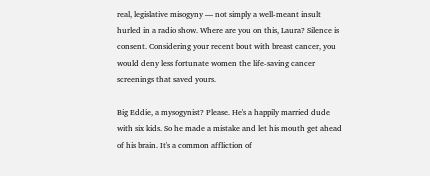real, legislative misogyny — not simply a well-meant insult hurled in a radio show. Where are you on this, Laura? Silence is consent. Considering your recent bout with breast cancer, you would deny less fortunate women the life-saving cancer screenings that saved yours.

Big Eddie, a mysogynist? Please. He's a happily married dude with six kids. So he made a mistake and let his mouth get ahead of his brain. It's a common affliction of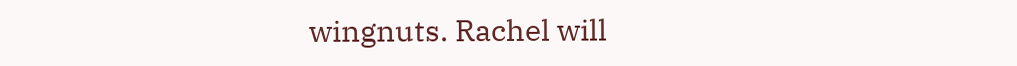wingnuts. Rachel will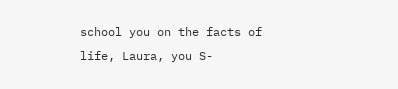school you on the facts of life, Laura, you S-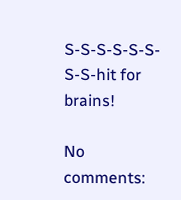S-S-S-S-S-S-S-S-hit for brains!

No comments: